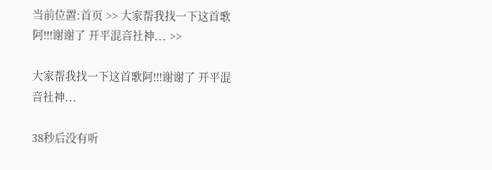当前位置:首页 >> 大家帮我找一下这首歌阿!!!谢谢了 开平混音社神... >>

大家帮我找一下这首歌阿!!!谢谢了 开平混音社神...

38秒后没有听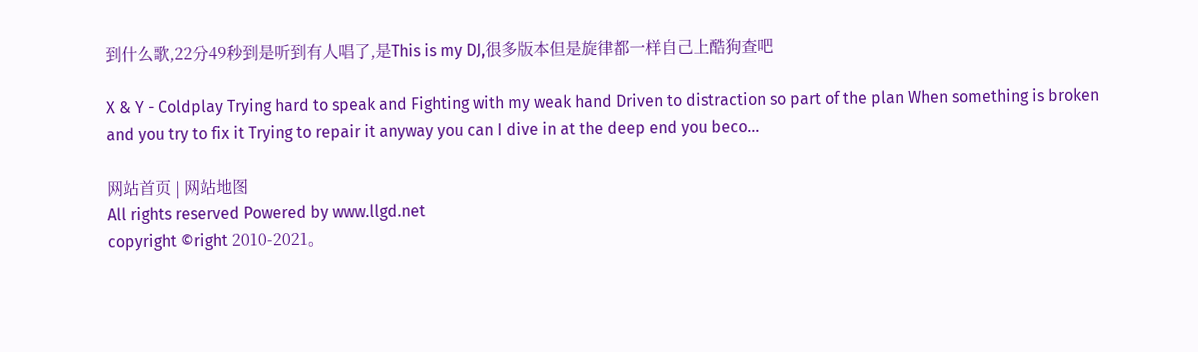到什么歌,22分49秒到是听到有人唱了,是This is my DJ,很多版本但是旋律都一样自己上酷狗查吧

X & Y - Coldplay Trying hard to speak and Fighting with my weak hand Driven to distraction so part of the plan When something is broken and you try to fix it Trying to repair it anyway you can I dive in at the deep end you beco...

网站首页 | 网站地图
All rights reserved Powered by www.llgd.net
copyright ©right 2010-2021。